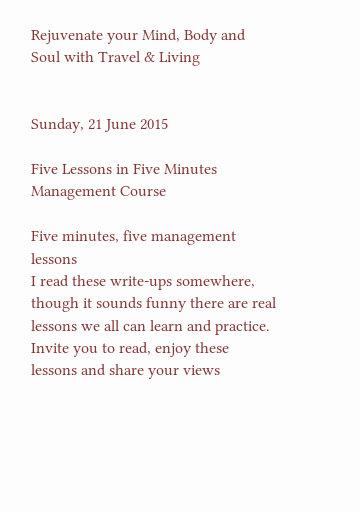Rejuvenate your Mind, Body and Soul with Travel & Living


Sunday, 21 June 2015

Five Lessons in Five Minutes Management Course

Five minutes, five management lessons
I read these write-ups somewhere, though it sounds funny there are real lessons we all can learn and practice. Invite you to read, enjoy these lessons and share your views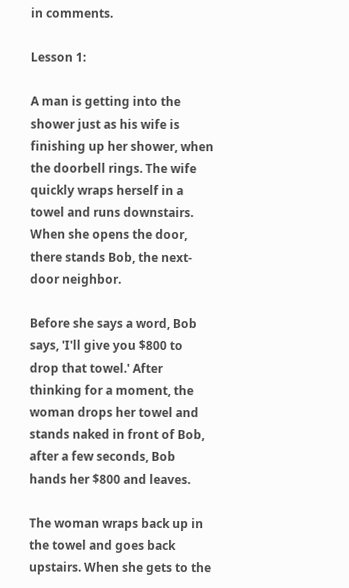in comments.

Lesson 1:

A man is getting into the shower just as his wife is finishing up her shower, when the doorbell rings. The wife quickly wraps herself in a towel and runs downstairs. When she opens the door, there stands Bob, the next-door neighbor.

Before she says a word, Bob says, 'I'll give you $800 to drop that towel.' After thinking for a moment, the woman drops her towel and stands naked in front of Bob, after a few seconds, Bob hands her $800 and leaves.

The woman wraps back up in the towel and goes back upstairs. When she gets to the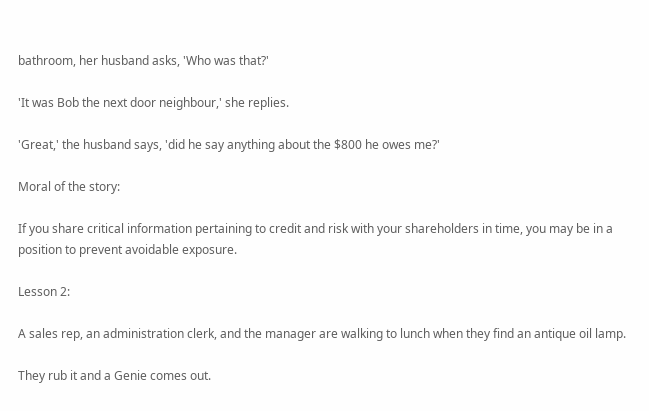bathroom, her husband asks, 'Who was that?'

'It was Bob the next door neighbour,' she replies.

'Great,' the husband says, 'did he say anything about the $800 he owes me?'

Moral of the story:

If you share critical information pertaining to credit and risk with your shareholders in time, you may be in a position to prevent avoidable exposure.

Lesson 2:

A sales rep, an administration clerk, and the manager are walking to lunch when they find an antique oil lamp.

They rub it and a Genie comes out.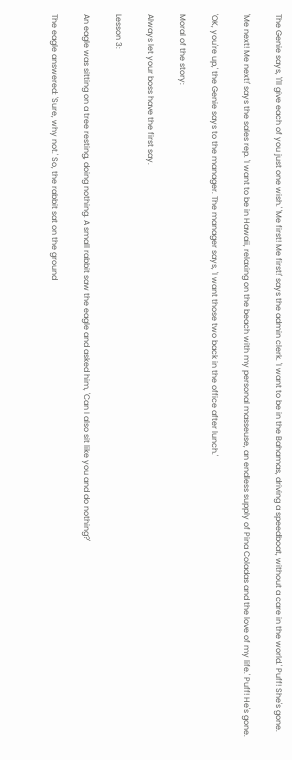The Genie says, 'I'll give each of you just one wish.' 'Me first! Me first!' says the admin clerk. 'I want to be in the Bahamas, driving a speedboat, without a care in the world.' Puff! She's gone.

'Me next! Me next!' says the sales rep. 'I want to be in Hawaii, relaxing on the beach with my personal masseuse, an endless supply of Pina Coladas and the love of my life.' Puff! He's gone.

'OK, you're up,' the Genie says to the manager. The manager says, 'I want those two back in the office after lunch.'

Moral of the story:

Always let your boss have the first say.

Lesson 3:

An eagle was sitting on a tree resting, doing nothing. A small rabbit saw the eagle and asked him, 'Can I also sit like you and do nothing?'

The eagle answered: 'Sure, why not.' So, the rabbit sat on the ground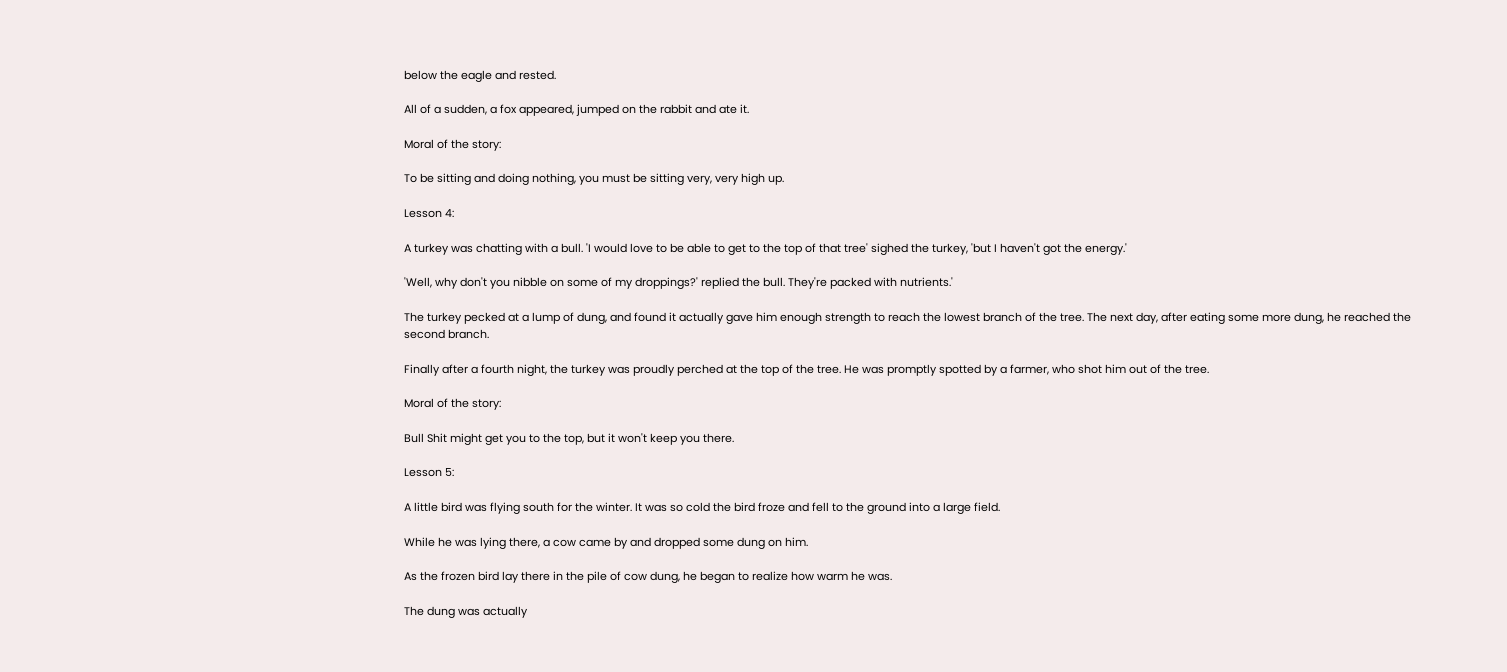below the eagle and rested.

All of a sudden, a fox appeared, jumped on the rabbit and ate it.

Moral of the story:

To be sitting and doing nothing, you must be sitting very, very high up.

Lesson 4:

A turkey was chatting with a bull. 'I would love to be able to get to the top of that tree' sighed the turkey, 'but I haven't got the energy.'

'Well, why don't you nibble on some of my droppings?' replied the bull. They're packed with nutrients.'

The turkey pecked at a lump of dung, and found it actually gave him enough strength to reach the lowest branch of the tree. The next day, after eating some more dung, he reached the second branch.

Finally after a fourth night, the turkey was proudly perched at the top of the tree. He was promptly spotted by a farmer, who shot him out of the tree.

Moral of the story:

Bull Shit might get you to the top, but it won't keep you there.

Lesson 5:

A little bird was flying south for the winter. It was so cold the bird froze and fell to the ground into a large field.

While he was lying there, a cow came by and dropped some dung on him.

As the frozen bird lay there in the pile of cow dung, he began to realize how warm he was.

The dung was actually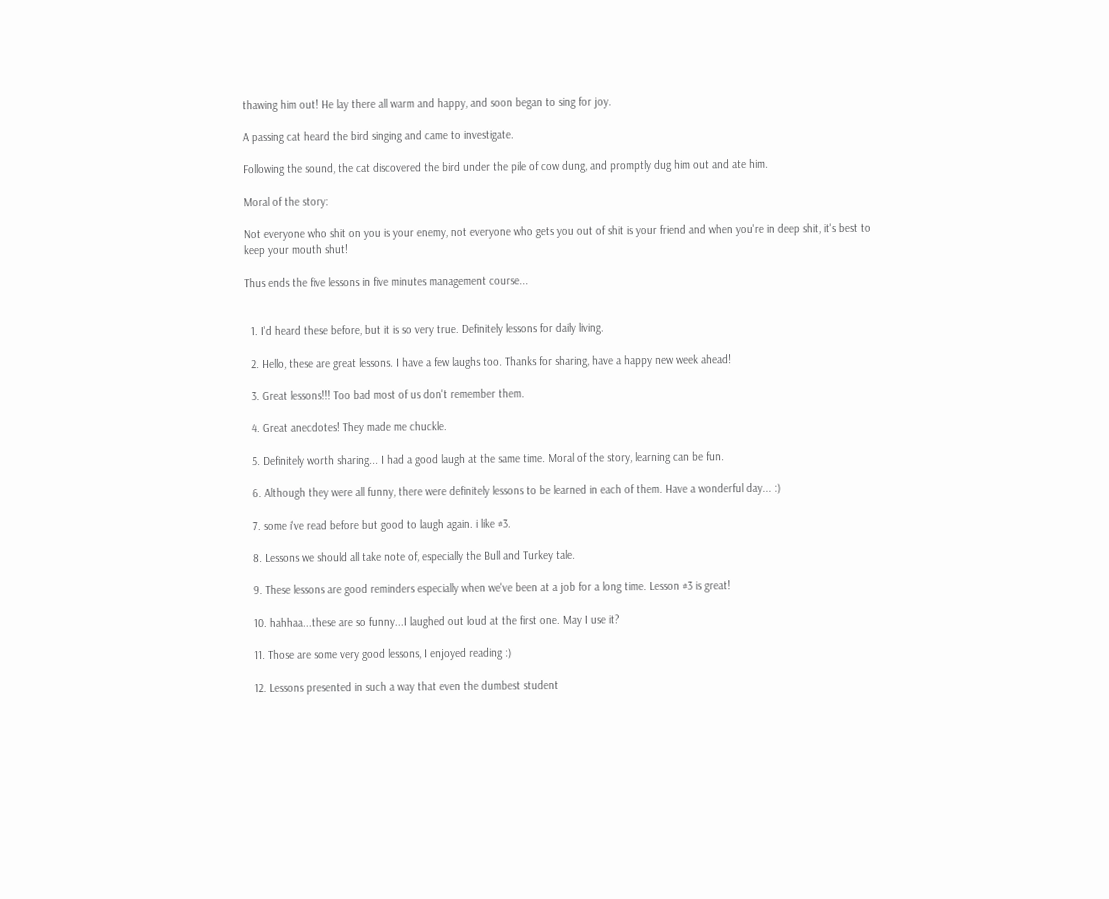thawing him out! He lay there all warm and happy, and soon began to sing for joy.

A passing cat heard the bird singing and came to investigate.

Following the sound, the cat discovered the bird under the pile of cow dung, and promptly dug him out and ate him.

Moral of the story:

Not everyone who shit on you is your enemy, not everyone who gets you out of shit is your friend and when you're in deep shit, it's best to keep your mouth shut!

Thus ends the five lessons in five minutes management course...


  1. I'd heard these before, but it is so very true. Definitely lessons for daily living.

  2. Hello, these are great lessons. I have a few laughs too. Thanks for sharing, have a happy new week ahead!

  3. Great lessons!!! Too bad most of us don't remember them.

  4. Great anecdotes! They made me chuckle.

  5. Definitely worth sharing... I had a good laugh at the same time. Moral of the story, learning can be fun.

  6. Although they were all funny, there were definitely lessons to be learned in each of them. Have a wonderful day... :)

  7. some i've read before but good to laugh again. i like #3.

  8. Lessons we should all take note of, especially the Bull and Turkey tale.

  9. These lessons are good reminders especially when we've been at a job for a long time. Lesson #3 is great!

  10. hahhaa...these are so funny...I laughed out loud at the first one. May I use it?

  11. Those are some very good lessons, I enjoyed reading :)

  12. Lessons presented in such a way that even the dumbest student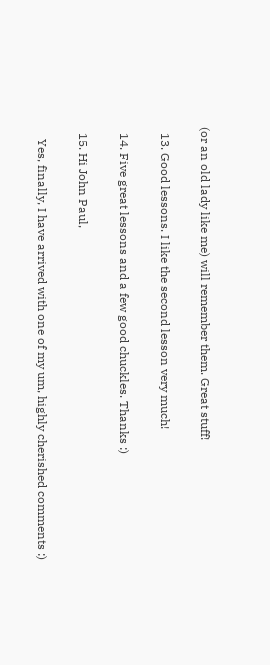(or an old lady like me) will remember them. Great stuff!

  13. Good lessons. I like the second lesson very much!

  14. Five great lessons and a few good chuckles. Thanks :)

  15. Hi John Paul,

    Yes, finally, I have arrived with one of my um, highly cherished comments :)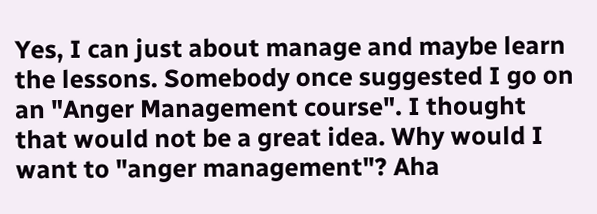Yes, I can just about manage and maybe learn the lessons. Somebody once suggested I go on an "Anger Management course". I thought that would not be a great idea. Why would I want to "anger management"? Aha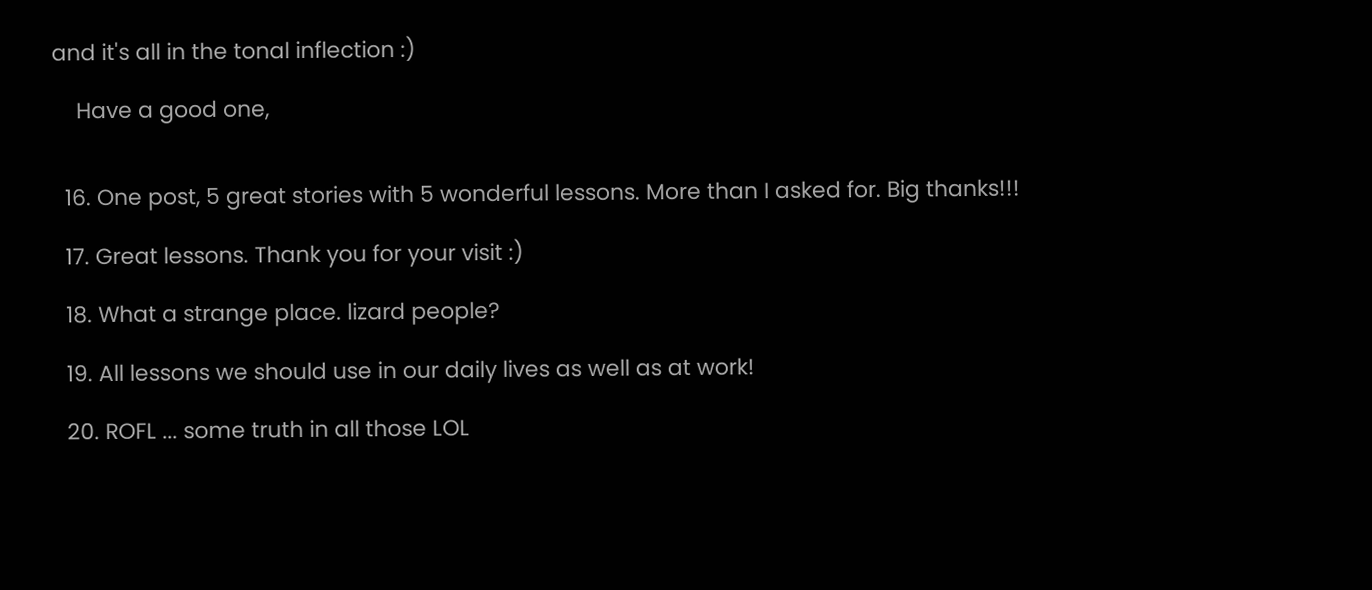and it's all in the tonal inflection :)

    Have a good one,


  16. One post, 5 great stories with 5 wonderful lessons. More than I asked for. Big thanks!!!

  17. Great lessons. Thank you for your visit :)

  18. What a strange place. lizard people?

  19. All lessons we should use in our daily lives as well as at work!

  20. ROFL ... some truth in all those LOL